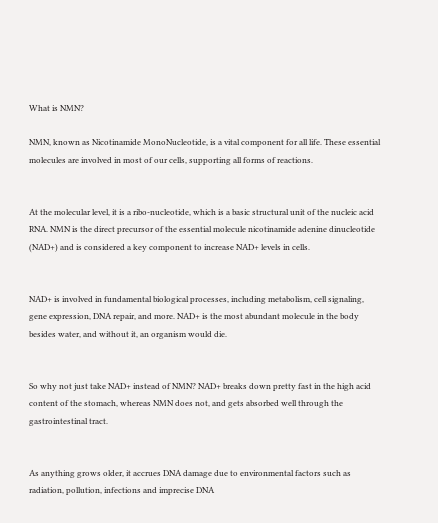What is NMN?

NMN, known as Nicotinamide MonoNucleotide, is a vital component for all life. These essential molecules are involved in most of our cells, supporting all forms of reactions.


At the molecular level, it is a ribo-nucleotide, which is a basic structural unit of the nucleic acid RNA. NMN is the direct precursor of the essential molecule nicotinamide adenine dinucleotide (NAD+) and is considered a key component to increase NAD+ levels in cells.


NAD+ is involved in fundamental biological processes, including metabolism, cell signaling, gene expression, DNA repair, and more. NAD+ is the most abundant molecule in the body besides water, and without it, an organism would die.


So why not just take NAD+ instead of NMN? NAD+ breaks down pretty fast in the high acid content of the stomach, whereas NMN does not, and gets absorbed well through the gastrointestinal tract.


As anything grows older, it accrues DNA damage due to environmental factors such as radiation, pollution, infections and imprecise DNA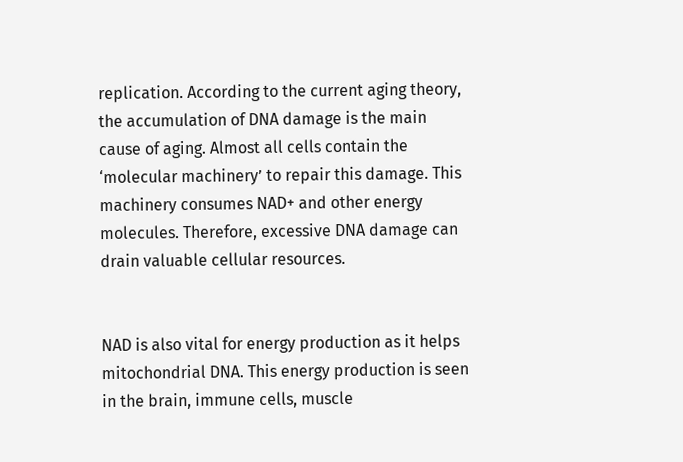replication. According to the current aging theory, the accumulation of DNA damage is the main cause of aging. Almost all cells contain the ‘molecular machinery’ to repair this damage. This machinery consumes NAD+ and other energy molecules. Therefore, excessive DNA damage can drain valuable cellular resources.


NAD is also vital for energy production as it helps mitochondrial DNA. This energy production is seen in the brain, immune cells, muscle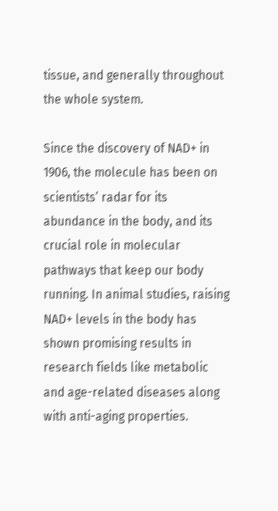tissue, and generally throughout the whole system.

Since the discovery of NAD+ in 1906, the molecule has been on scientists’ radar for its abundance in the body, and its crucial role in molecular pathways that keep our body running. In animal studies, raising NAD+ levels in the body has shown promising results in research fields like metabolic and age-related diseases along with anti-aging properties.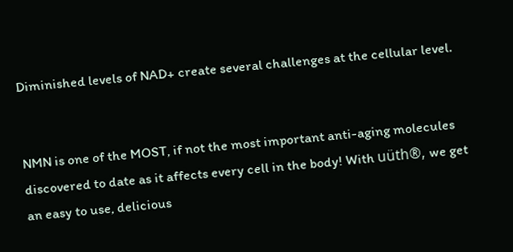Diminished levels of NAD+ create several challenges at the cellular level.


NMN is one of the MOST, if not the most important anti-aging molecules discovered to date as it affects every cell in the body! With uüth®, we get an easy to use, delicious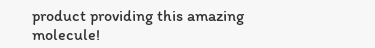product providing this amazing molecule!